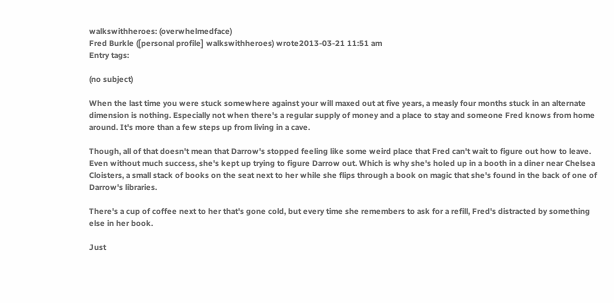walkswithheroes: (overwhelmedface)
Fred Burkle ([personal profile] walkswithheroes) wrote2013-03-21 11:51 am
Entry tags:

(no subject)

When the last time you were stuck somewhere against your will maxed out at five years, a measly four months stuck in an alternate dimension is nothing. Especially not when there's a regular supply of money and a place to stay and someone Fred knows from home around. It's more than a few steps up from living in a cave.

Though, all of that doesn't mean that Darrow's stopped feeling like some weird place that Fred can't wait to figure out how to leave. Even without much success, she's kept up trying to figure Darrow out. Which is why she's holed up in a booth in a diner near Chelsea Cloisters, a small stack of books on the seat next to her while she flips through a book on magic that she's found in the back of one of Darrow's libraries.

There's a cup of coffee next to her that's gone cold, but every time she remembers to ask for a refill, Fred's distracted by something else in her book.

Just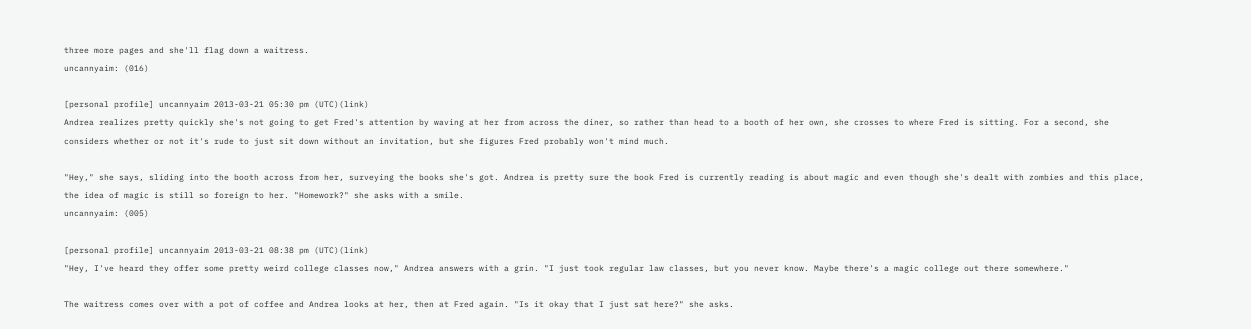three more pages and she'll flag down a waitress.
uncannyaim: (016)

[personal profile] uncannyaim 2013-03-21 05:30 pm (UTC)(link)
Andrea realizes pretty quickly she's not going to get Fred's attention by waving at her from across the diner, so rather than head to a booth of her own, she crosses to where Fred is sitting. For a second, she considers whether or not it's rude to just sit down without an invitation, but she figures Fred probably won't mind much.

"Hey," she says, sliding into the booth across from her, surveying the books she's got. Andrea is pretty sure the book Fred is currently reading is about magic and even though she's dealt with zombies and this place, the idea of magic is still so foreign to her. "Homework?" she asks with a smile.
uncannyaim: (005)

[personal profile] uncannyaim 2013-03-21 08:38 pm (UTC)(link)
"Hey, I've heard they offer some pretty weird college classes now," Andrea answers with a grin. "I just took regular law classes, but you never know. Maybe there's a magic college out there somewhere."

The waitress comes over with a pot of coffee and Andrea looks at her, then at Fred again. "Is it okay that I just sat here?" she asks.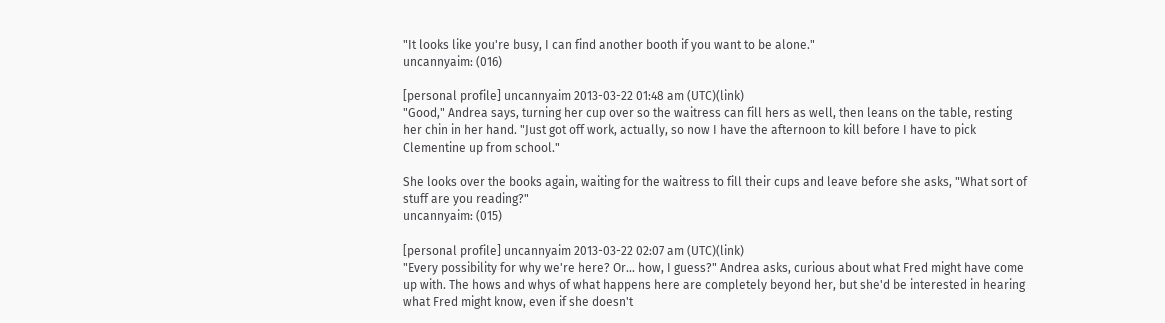"It looks like you're busy, I can find another booth if you want to be alone."
uncannyaim: (016)

[personal profile] uncannyaim 2013-03-22 01:48 am (UTC)(link)
"Good," Andrea says, turning her cup over so the waitress can fill hers as well, then leans on the table, resting her chin in her hand. "Just got off work, actually, so now I have the afternoon to kill before I have to pick Clementine up from school."

She looks over the books again, waiting for the waitress to fill their cups and leave before she asks, "What sort of stuff are you reading?"
uncannyaim: (015)

[personal profile] uncannyaim 2013-03-22 02:07 am (UTC)(link)
"Every possibility for why we're here? Or... how, I guess?" Andrea asks, curious about what Fred might have come up with. The hows and whys of what happens here are completely beyond her, but she'd be interested in hearing what Fred might know, even if she doesn't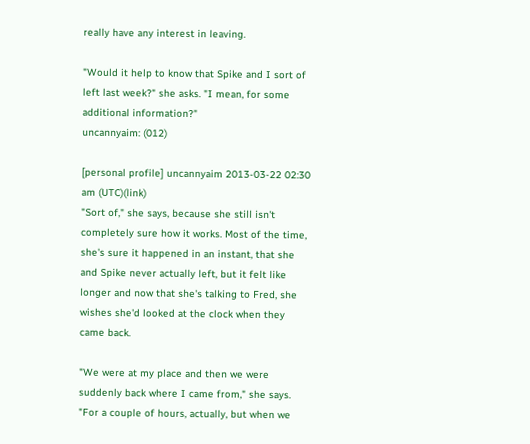really have any interest in leaving.

"Would it help to know that Spike and I sort of left last week?" she asks. "I mean, for some additional information?"
uncannyaim: (012)

[personal profile] uncannyaim 2013-03-22 02:30 am (UTC)(link)
"Sort of," she says, because she still isn't completely sure how it works. Most of the time, she's sure it happened in an instant, that she and Spike never actually left, but it felt like longer and now that she's talking to Fred, she wishes she'd looked at the clock when they came back.

"We were at my place and then we were suddenly back where I came from," she says. "For a couple of hours, actually, but when we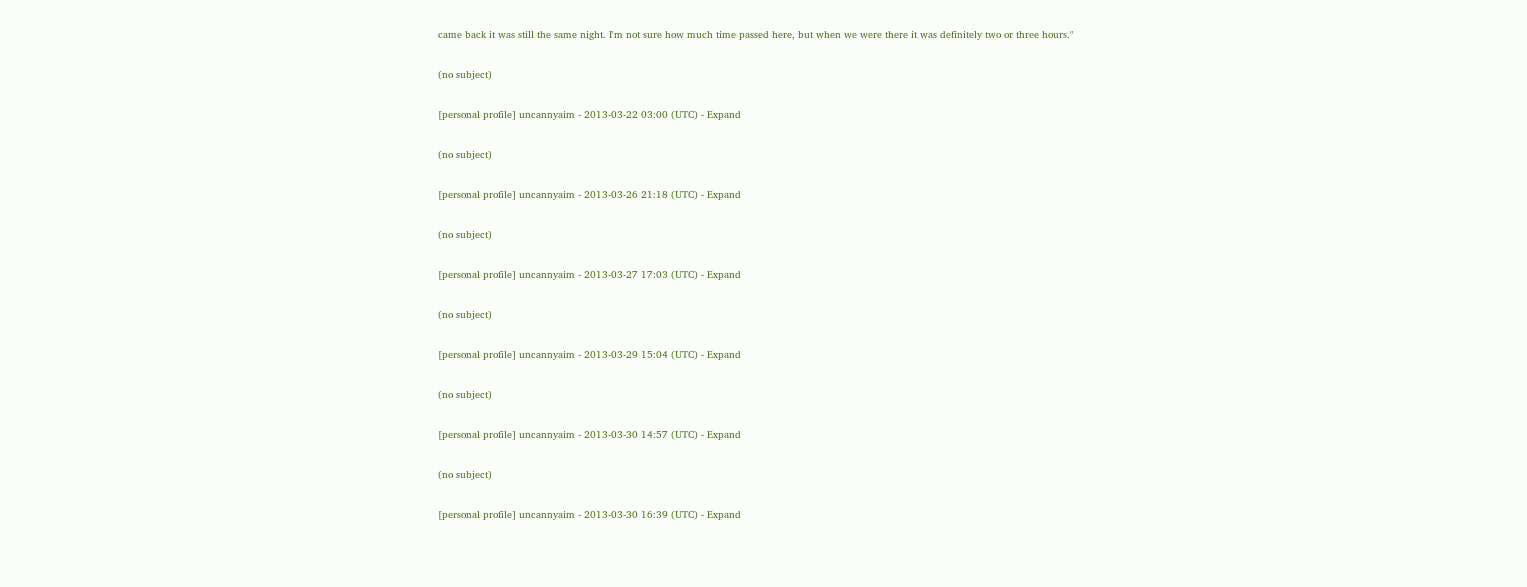came back it was still the same night. I'm not sure how much time passed here, but when we were there it was definitely two or three hours."

(no subject)

[personal profile] uncannyaim - 2013-03-22 03:00 (UTC) - Expand

(no subject)

[personal profile] uncannyaim - 2013-03-26 21:18 (UTC) - Expand

(no subject)

[personal profile] uncannyaim - 2013-03-27 17:03 (UTC) - Expand

(no subject)

[personal profile] uncannyaim - 2013-03-29 15:04 (UTC) - Expand

(no subject)

[personal profile] uncannyaim - 2013-03-30 14:57 (UTC) - Expand

(no subject)

[personal profile] uncannyaim - 2013-03-30 16:39 (UTC) - Expand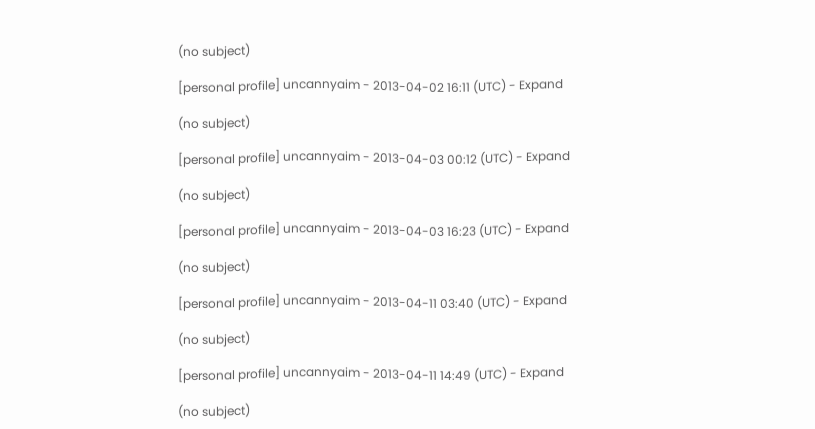(no subject)

[personal profile] uncannyaim - 2013-04-02 16:11 (UTC) - Expand

(no subject)

[personal profile] uncannyaim - 2013-04-03 00:12 (UTC) - Expand

(no subject)

[personal profile] uncannyaim - 2013-04-03 16:23 (UTC) - Expand

(no subject)

[personal profile] uncannyaim - 2013-04-11 03:40 (UTC) - Expand

(no subject)

[personal profile] uncannyaim - 2013-04-11 14:49 (UTC) - Expand

(no subject)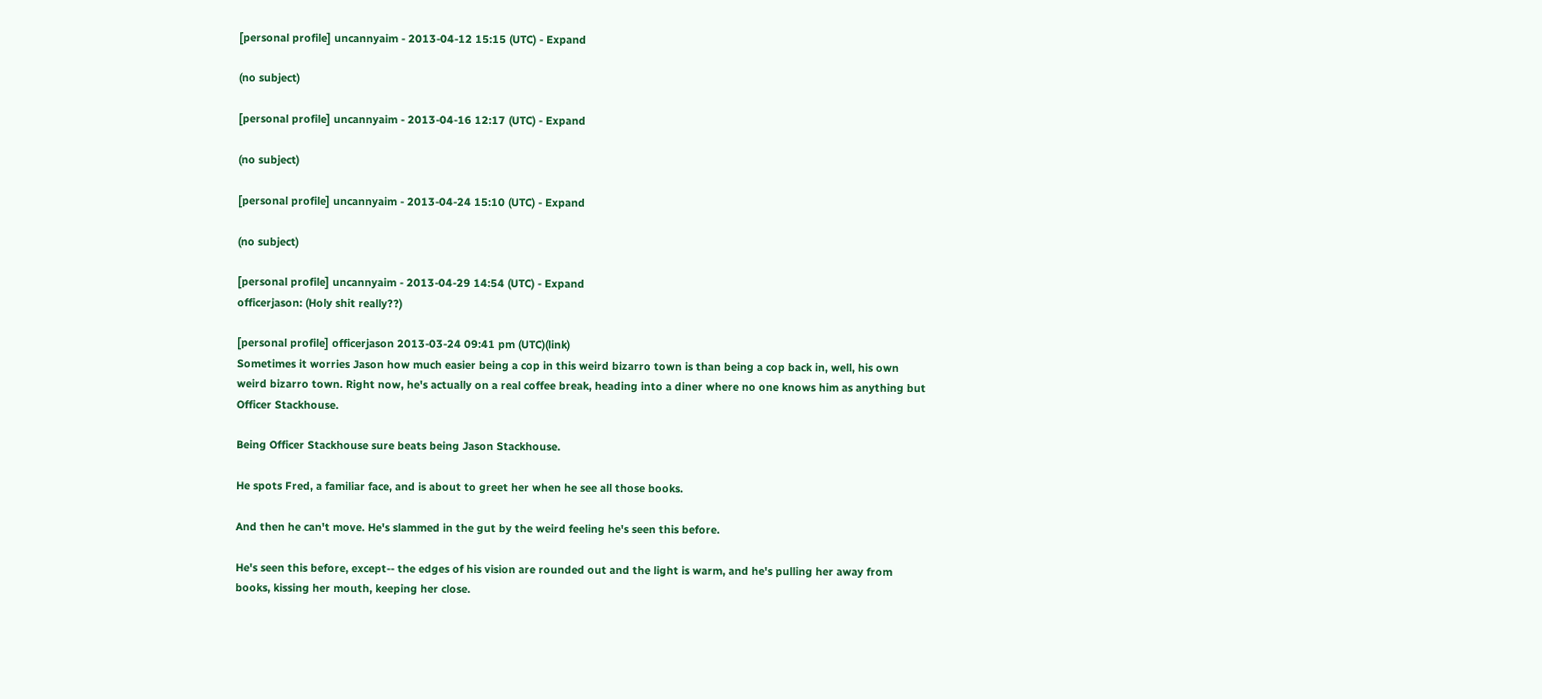[personal profile] uncannyaim - 2013-04-12 15:15 (UTC) - Expand

(no subject)

[personal profile] uncannyaim - 2013-04-16 12:17 (UTC) - Expand

(no subject)

[personal profile] uncannyaim - 2013-04-24 15:10 (UTC) - Expand

(no subject)

[personal profile] uncannyaim - 2013-04-29 14:54 (UTC) - Expand
officerjason: (Holy shit really??)

[personal profile] officerjason 2013-03-24 09:41 pm (UTC)(link)
Sometimes it worries Jason how much easier being a cop in this weird bizarro town is than being a cop back in, well, his own weird bizarro town. Right now, he's actually on a real coffee break, heading into a diner where no one knows him as anything but Officer Stackhouse.

Being Officer Stackhouse sure beats being Jason Stackhouse.

He spots Fred, a familiar face, and is about to greet her when he see all those books.

And then he can't move. He's slammed in the gut by the weird feeling he's seen this before.

He's seen this before, except-- the edges of his vision are rounded out and the light is warm, and he's pulling her away from books, kissing her mouth, keeping her close.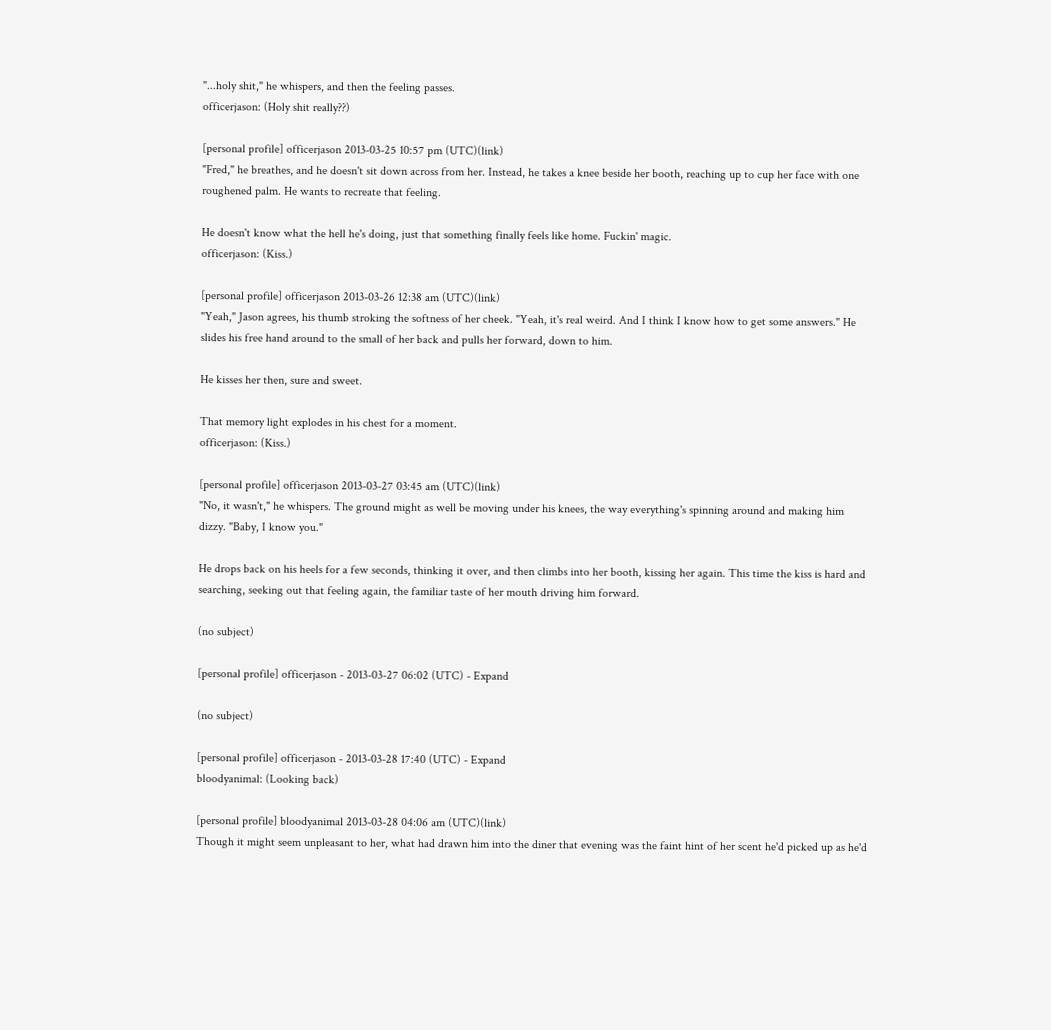"...holy shit," he whispers, and then the feeling passes.
officerjason: (Holy shit really??)

[personal profile] officerjason 2013-03-25 10:57 pm (UTC)(link)
"Fred," he breathes, and he doesn't sit down across from her. Instead, he takes a knee beside her booth, reaching up to cup her face with one roughened palm. He wants to recreate that feeling.

He doesn't know what the hell he's doing, just that something finally feels like home. Fuckin' magic.
officerjason: (Kiss.)

[personal profile] officerjason 2013-03-26 12:38 am (UTC)(link)
"Yeah," Jason agrees, his thumb stroking the softness of her cheek. "Yeah, it's real weird. And I think I know how to get some answers." He slides his free hand around to the small of her back and pulls her forward, down to him.

He kisses her then, sure and sweet.

That memory light explodes in his chest for a moment.
officerjason: (Kiss.)

[personal profile] officerjason 2013-03-27 03:45 am (UTC)(link)
"No, it wasn't," he whispers. The ground might as well be moving under his knees, the way everything's spinning around and making him dizzy. "Baby, I know you."

He drops back on his heels for a few seconds, thinking it over, and then climbs into her booth, kissing her again. This time the kiss is hard and searching, seeking out that feeling again, the familiar taste of her mouth driving him forward.

(no subject)

[personal profile] officerjason - 2013-03-27 06:02 (UTC) - Expand

(no subject)

[personal profile] officerjason - 2013-03-28 17:40 (UTC) - Expand
bloodyanimal: (Looking back)

[personal profile] bloodyanimal 2013-03-28 04:06 am (UTC)(link)
Though it might seem unpleasant to her, what had drawn him into the diner that evening was the faint hint of her scent he'd picked up as he'd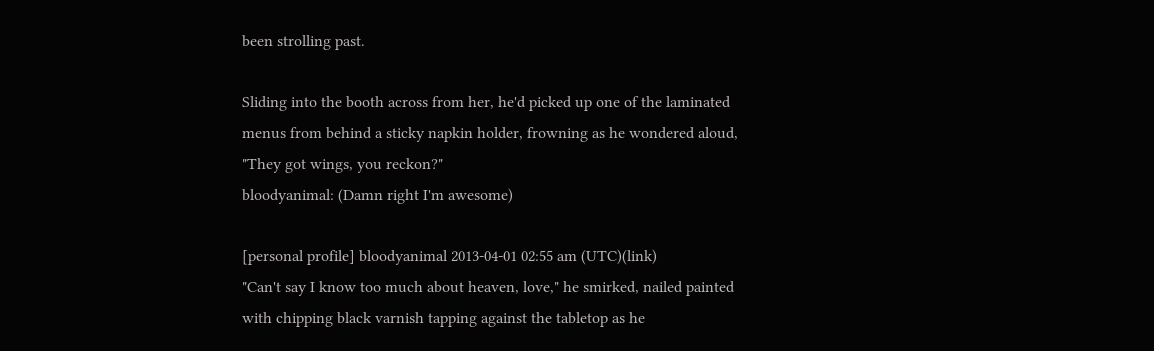been strolling past.

Sliding into the booth across from her, he'd picked up one of the laminated menus from behind a sticky napkin holder, frowning as he wondered aloud, "They got wings, you reckon?"
bloodyanimal: (Damn right I'm awesome)

[personal profile] bloodyanimal 2013-04-01 02:55 am (UTC)(link)
"Can't say I know too much about heaven, love," he smirked, nailed painted with chipping black varnish tapping against the tabletop as he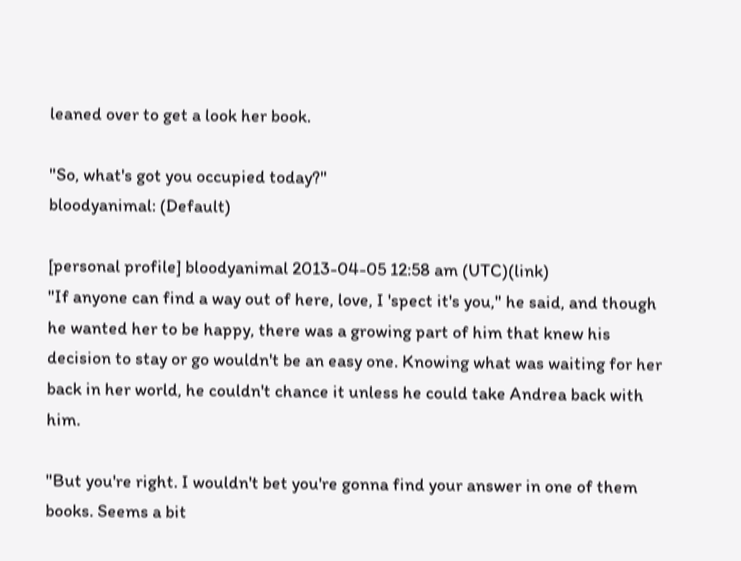leaned over to get a look her book.

"So, what's got you occupied today?"
bloodyanimal: (Default)

[personal profile] bloodyanimal 2013-04-05 12:58 am (UTC)(link)
"If anyone can find a way out of here, love, I 'spect it's you," he said, and though he wanted her to be happy, there was a growing part of him that knew his decision to stay or go wouldn't be an easy one. Knowing what was waiting for her back in her world, he couldn't chance it unless he could take Andrea back with him.

"But you're right. I wouldn't bet you're gonna find your answer in one of them books. Seems a bit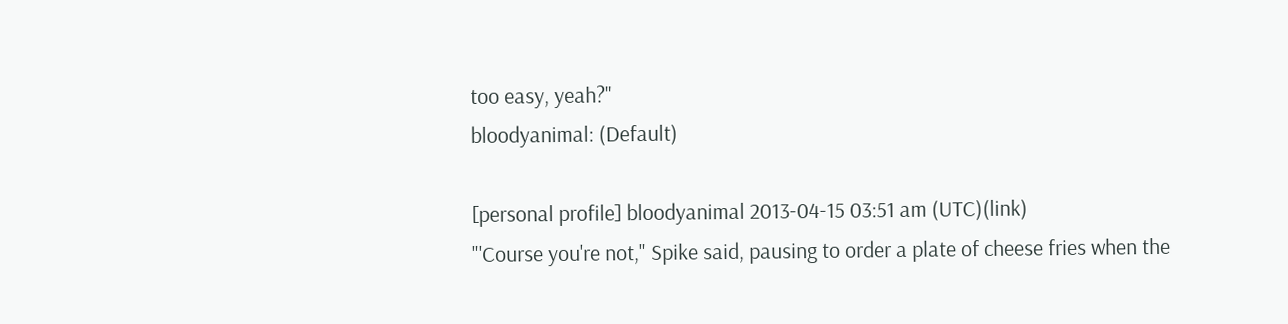too easy, yeah?"
bloodyanimal: (Default)

[personal profile] bloodyanimal 2013-04-15 03:51 am (UTC)(link)
"'Course you're not," Spike said, pausing to order a plate of cheese fries when the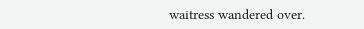waitress wandered over.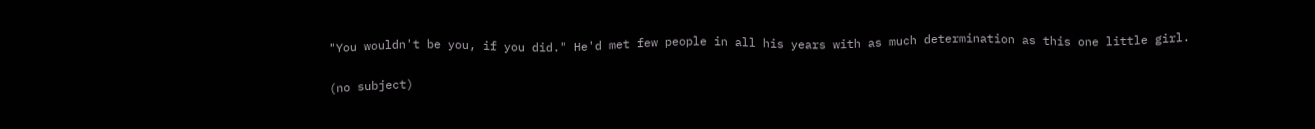"You wouldn't be you, if you did." He'd met few people in all his years with as much determination as this one little girl.

(no subject)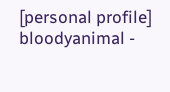[personal profile] bloodyanimal -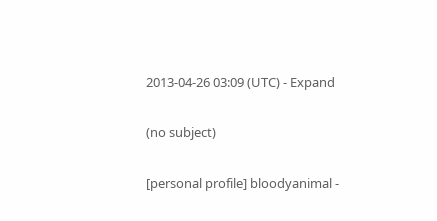2013-04-26 03:09 (UTC) - Expand

(no subject)

[personal profile] bloodyanimal -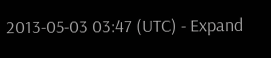2013-05-03 03:47 (UTC) - Expand